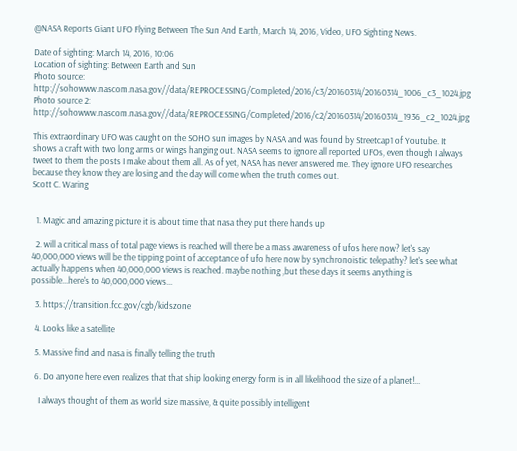@NASA Reports Giant UFO Flying Between The Sun And Earth, March 14, 2016, Video, UFO Sighting News.

Date of sighting: March 14, 2016, 10:06
Location of sighting: Between Earth and Sun
Photo source: http://sohowww.nascom.nasa.gov//data/REPROCESSING/Completed/2016/c3/20160314/20160314_1006_c3_1024.jpg
Photo source 2: http://sohowww.nascom.nasa.gov//data/REPROCESSING/Completed/2016/c2/20160314/20160314_1936_c2_1024.jpg

This extraordinary UFO was caught on the SOHO sun images by NASA and was found by Streetcap1 of Youtube. It shows a craft with two long arms or wings hanging out. NASA seems to ignore all reported UFOs, even though I always tweet to them the posts I make about them all. As of yet, NASA has never answered me. They ignore UFO researches because they know they are losing and the day will come when the truth comes out.
Scott C. Waring


  1. Magic and amazing picture it is about time that nasa they put there hands up

  2. will a critical mass of total page views is reached will there be a mass awareness of ufos here now? let's say 40,000,000 views will be the tipping point of acceptance of ufo here now by synchronoistic telepathy? let's see what actually happens when 40,000,000 views is reached. maybe nothing ,but these days it seems anything is possible...here's to 40,000,000 views...

  3. https://transition.fcc.gov/cgb/kidszone

  4. Looks like a satellite

  5. Massive find and nasa is finally telling the truth

  6. Do anyone here even realizes that that ship looking energy form is in all likelihood the size of a planet!...

    I always thought of them as world size massive, & quite possibly intelligent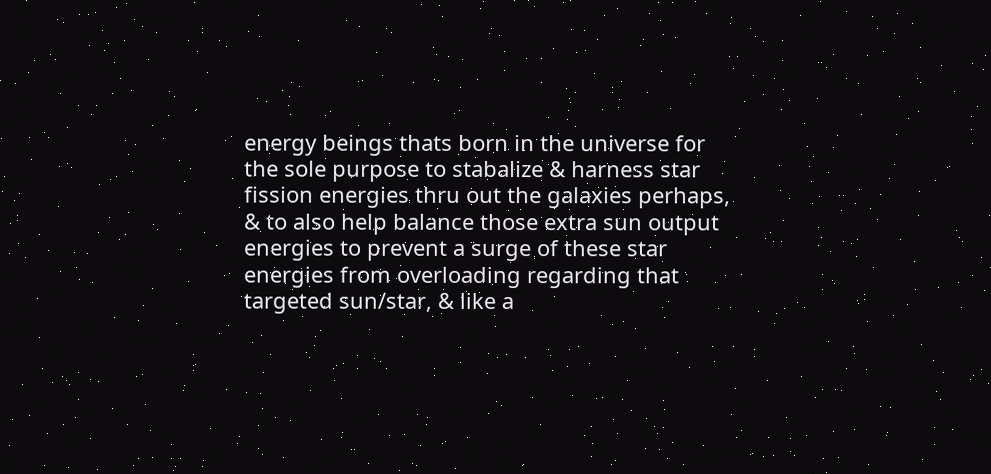energy beings thats born in the universe for the sole purpose to stabalize & harness star fission energies thru out the galaxies perhaps, & to also help balance those extra sun output energies to prevent a surge of these star energies from overloading regarding that targeted sun/star, & like a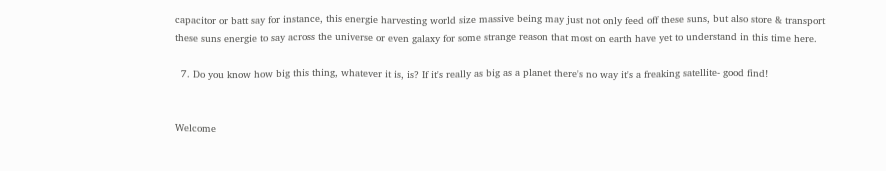capacitor or batt say for instance, this energie harvesting world size massive being may just not only feed off these suns, but also store & transport these suns energie to say across the universe or even galaxy for some strange reason that most on earth have yet to understand in this time here.

  7. Do you know how big this thing, whatever it is, is? If it's really as big as a planet there's no way it's a freaking satellite- good find!


Welcome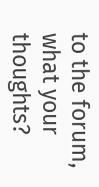to the forum, what your thoughts?